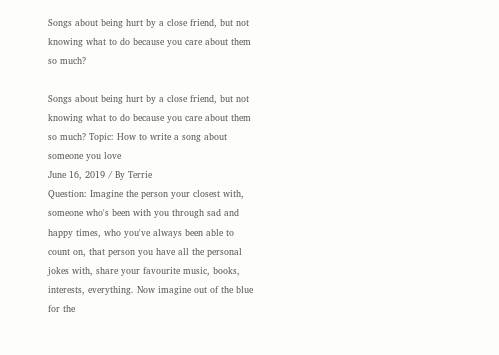Songs about being hurt by a close friend, but not knowing what to do because you care about them so much?

Songs about being hurt by a close friend, but not knowing what to do because you care about them so much? Topic: How to write a song about someone you love
June 16, 2019 / By Terrie
Question: Imagine the person your closest with, someone who's been with you through sad and happy times, who you've always been able to count on, that person you have all the personal jokes with, share your favourite music, books, interests, everything. Now imagine out of the blue for the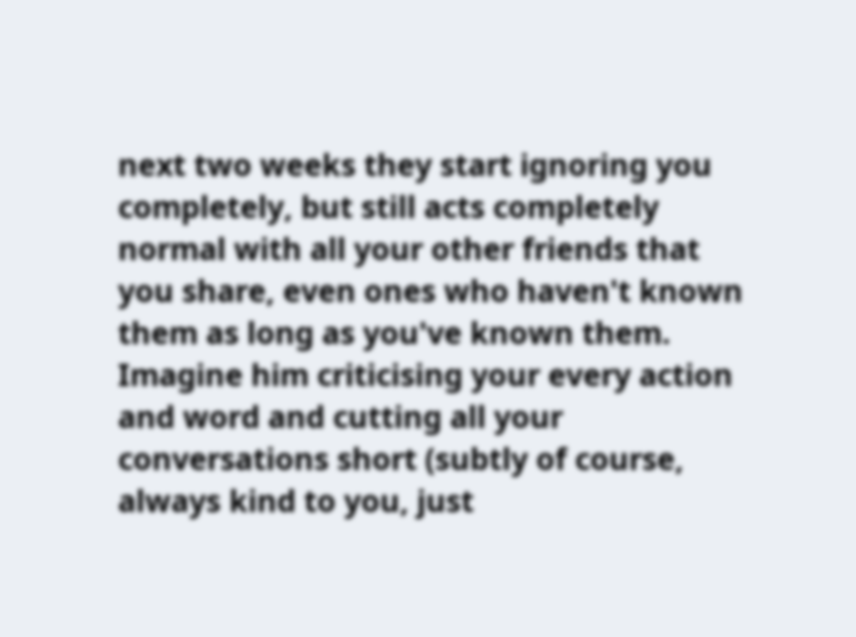next two weeks they start ignoring you completely, but still acts completely normal with all your other friends that you share, even ones who haven't known them as long as you've known them. Imagine him criticising your every action and word and cutting all your conversations short (subtly of course, always kind to you, just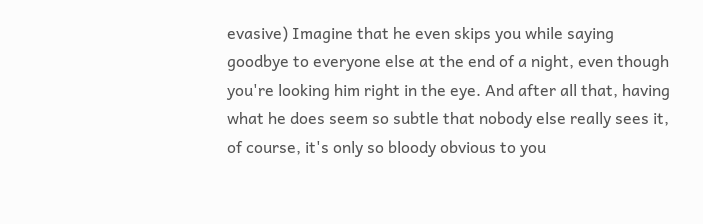evasive) Imagine that he even skips you while saying goodbye to everyone else at the end of a night, even though you're looking him right in the eye. And after all that, having what he does seem so subtle that nobody else really sees it, of course, it's only so bloody obvious to you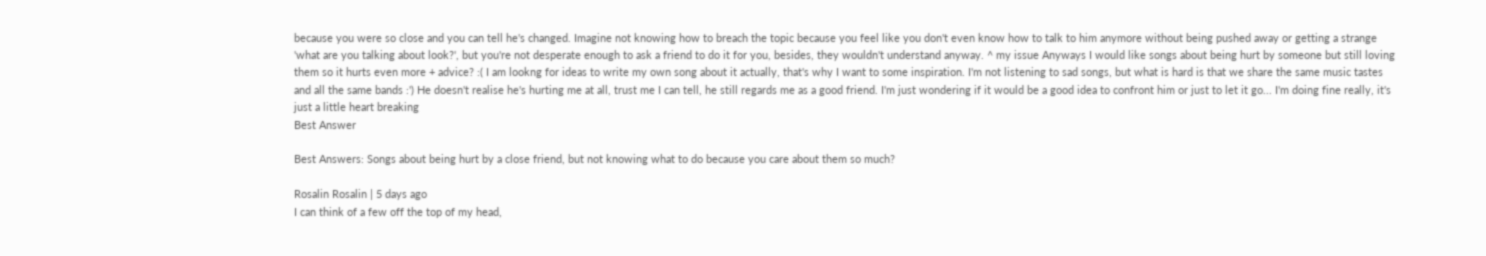because you were so close and you can tell he's changed. Imagine not knowing how to breach the topic because you feel like you don't even know how to talk to him anymore without being pushed away or getting a strange 'what are you talking about look?', but you're not desperate enough to ask a friend to do it for you, besides, they wouldn't understand anyway. ^ my issue Anyways I would like songs about being hurt by someone but still loving them so it hurts even more + advice? :( I am lookng for ideas to write my own song about it actually, that's why I want to some inspiration. I'm not listening to sad songs, but what is hard is that we share the same music tastes and all the same bands :') He doesn't realise he's hurting me at all, trust me I can tell, he still regards me as a good friend. I'm just wondering if it would be a good idea to confront him or just to let it go... I'm doing fine really, it's just a little heart breaking
Best Answer

Best Answers: Songs about being hurt by a close friend, but not knowing what to do because you care about them so much?

Rosalin Rosalin | 5 days ago
I can think of a few off the top of my head,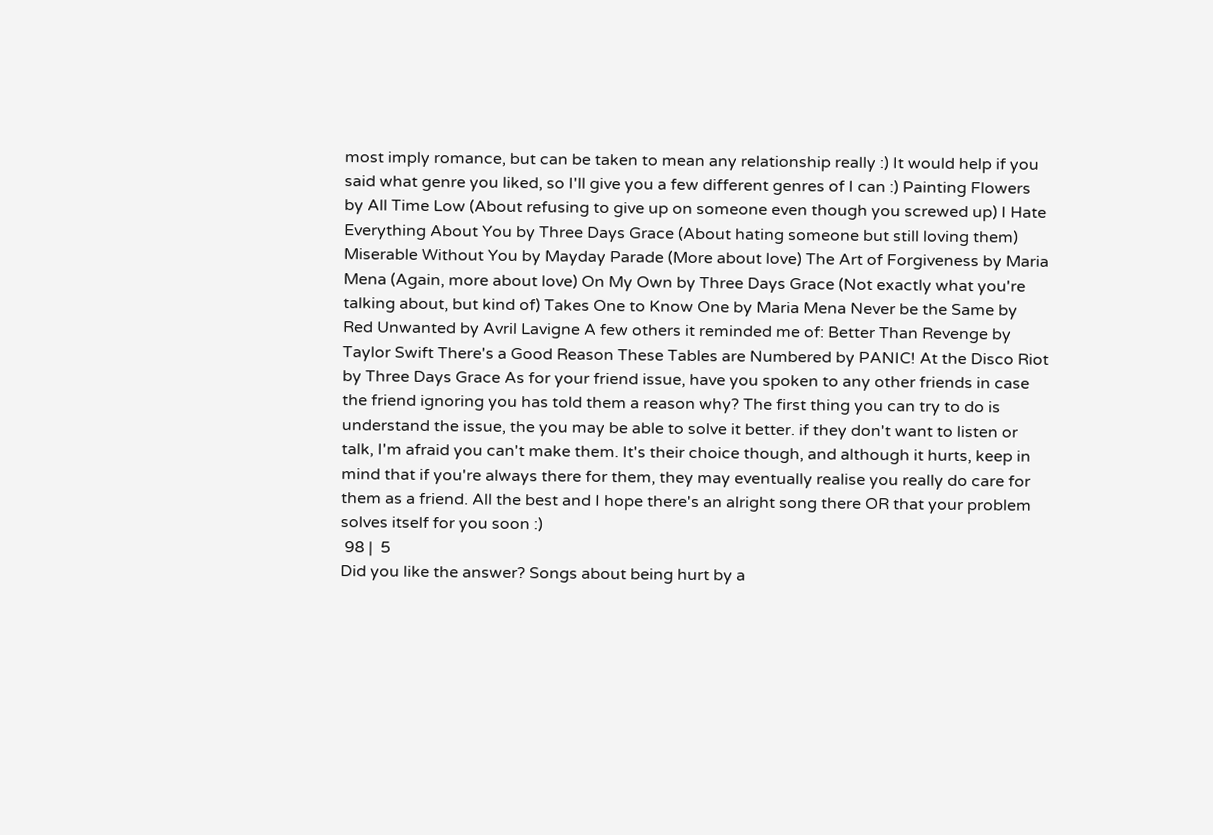most imply romance, but can be taken to mean any relationship really :) It would help if you said what genre you liked, so I'll give you a few different genres of I can :) Painting Flowers by All Time Low (About refusing to give up on someone even though you screwed up) I Hate Everything About You by Three Days Grace (About hating someone but still loving them) Miserable Without You by Mayday Parade (More about love) The Art of Forgiveness by Maria Mena (Again, more about love) On My Own by Three Days Grace (Not exactly what you're talking about, but kind of) Takes One to Know One by Maria Mena Never be the Same by Red Unwanted by Avril Lavigne A few others it reminded me of: Better Than Revenge by Taylor Swift There's a Good Reason These Tables are Numbered by PANIC! At the Disco Riot by Three Days Grace As for your friend issue, have you spoken to any other friends in case the friend ignoring you has told them a reason why? The first thing you can try to do is understand the issue, the you may be able to solve it better. if they don't want to listen or talk, I'm afraid you can't make them. It's their choice though, and although it hurts, keep in mind that if you're always there for them, they may eventually realise you really do care for them as a friend. All the best and I hope there's an alright song there OR that your problem solves itself for you soon :)
 98 |  5
Did you like the answer? Songs about being hurt by a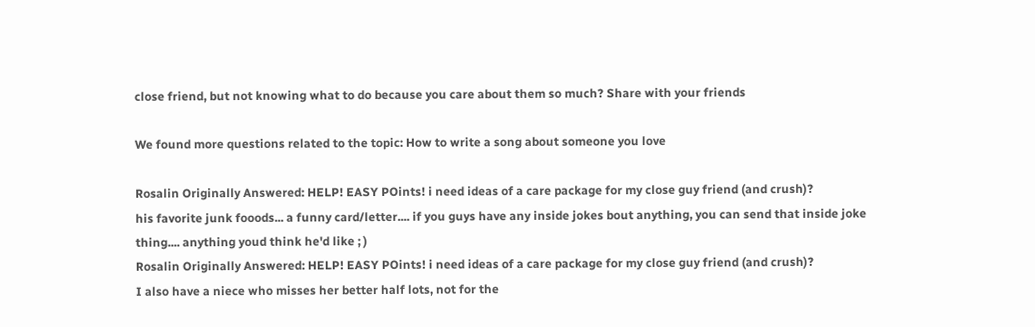close friend, but not knowing what to do because you care about them so much? Share with your friends

We found more questions related to the topic: How to write a song about someone you love

Rosalin Originally Answered: HELP! EASY POints! i need ideas of a care package for my close guy friend (and crush)?
his favorite junk fooods... a funny card/letter.... if you guys have any inside jokes bout anything, you can send that inside joke thing.... anything youd think he'd like ; )
Rosalin Originally Answered: HELP! EASY POints! i need ideas of a care package for my close guy friend (and crush)?
I also have a niece who misses her better half lots, not for the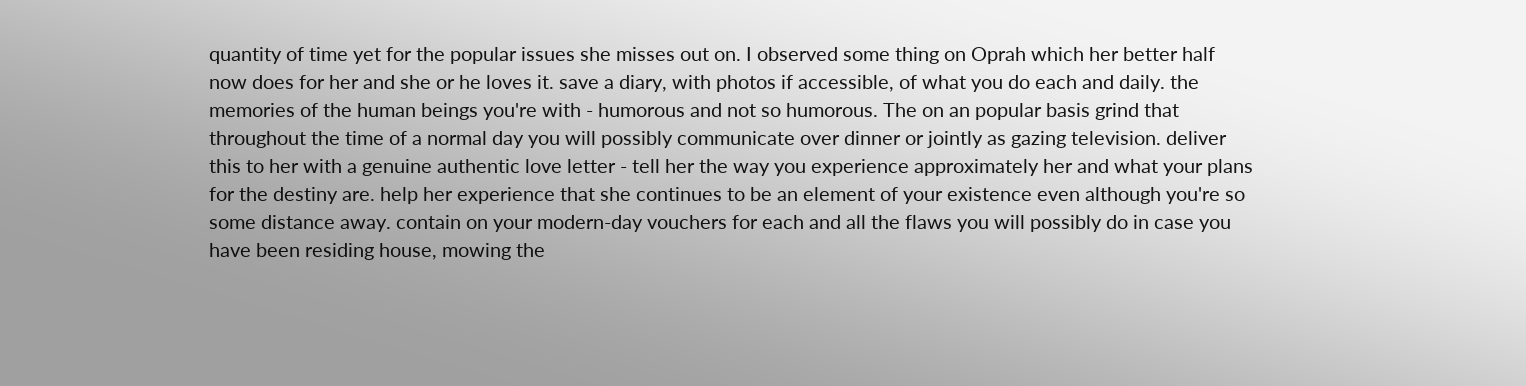quantity of time yet for the popular issues she misses out on. I observed some thing on Oprah which her better half now does for her and she or he loves it. save a diary, with photos if accessible, of what you do each and daily. the memories of the human beings you're with - humorous and not so humorous. The on an popular basis grind that throughout the time of a normal day you will possibly communicate over dinner or jointly as gazing television. deliver this to her with a genuine authentic love letter - tell her the way you experience approximately her and what your plans for the destiny are. help her experience that she continues to be an element of your existence even although you're so some distance away. contain on your modern-day vouchers for each and all the flaws you will possibly do in case you have been residing house, mowing the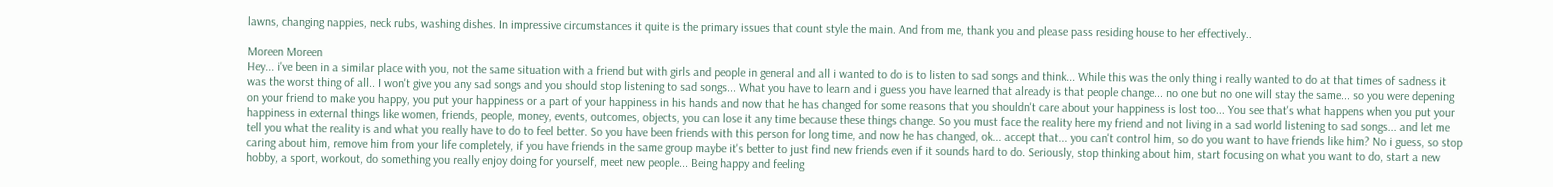lawns, changing nappies, neck rubs, washing dishes. In impressive circumstances it quite is the primary issues that count style the main. And from me, thank you and please pass residing house to her effectively..

Moreen Moreen
Hey... i've been in a similar place with you, not the same situation with a friend but with girls and people in general and all i wanted to do is to listen to sad songs and think... While this was the only thing i really wanted to do at that times of sadness it was the worst thing of all.. I won't give you any sad songs and you should stop listening to sad songs... What you have to learn and i guess you have learned that already is that people change... no one but no one will stay the same... so you were depening on your friend to make you happy, you put your happiness or a part of your happiness in his hands and now that he has changed for some reasons that you shouldn't care about your happiness is lost too... You see that's what happens when you put your happiness in external things like women, friends, people, money, events, outcomes, objects, you can lose it any time because these things change. So you must face the reality here my friend and not living in a sad world listening to sad songs... and let me tell you what the reality is and what you really have to do to feel better. So you have been friends with this person for long time, and now he has changed, ok... accept that... you can't control him, so do you want to have friends like him? No i guess, so stop caring about him, remove him from your life completely, if you have friends in the same group maybe it's better to just find new friends even if it sounds hard to do. Seriously, stop thinking about him, start focusing on what you want to do, start a new hobby, a sport, workout, do something you really enjoy doing for yourself, meet new people... Being happy and feeling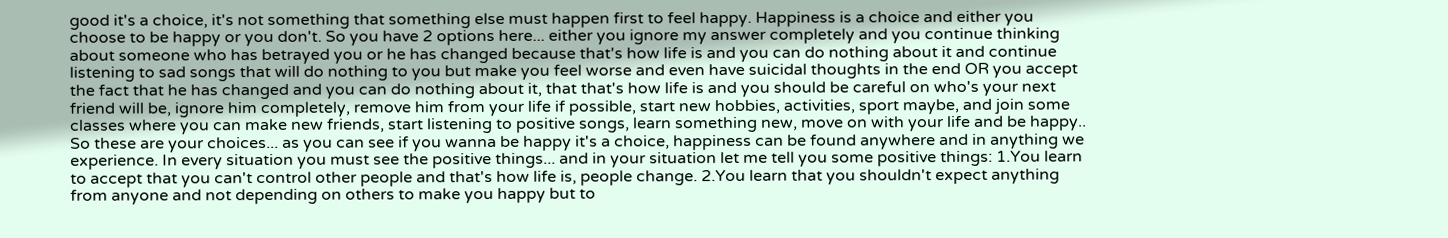good it's a choice, it's not something that something else must happen first to feel happy. Happiness is a choice and either you choose to be happy or you don't. So you have 2 options here... either you ignore my answer completely and you continue thinking about someone who has betrayed you or he has changed because that's how life is and you can do nothing about it and continue listening to sad songs that will do nothing to you but make you feel worse and even have suicidal thoughts in the end OR you accept the fact that he has changed and you can do nothing about it, that that's how life is and you should be careful on who's your next friend will be, ignore him completely, remove him from your life if possible, start new hobbies, activities, sport maybe, and join some classes where you can make new friends, start listening to positive songs, learn something new, move on with your life and be happy.. So these are your choices... as you can see if you wanna be happy it's a choice, happiness can be found anywhere and in anything we experience. In every situation you must see the positive things... and in your situation let me tell you some positive things: 1.You learn to accept that you can't control other people and that's how life is, people change. 2.You learn that you shouldn't expect anything from anyone and not depending on others to make you happy but to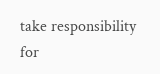take responsibility for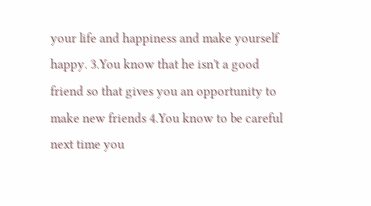your life and happiness and make yourself happy. 3.You know that he isn't a good friend so that gives you an opportunity to make new friends 4.You know to be careful next time you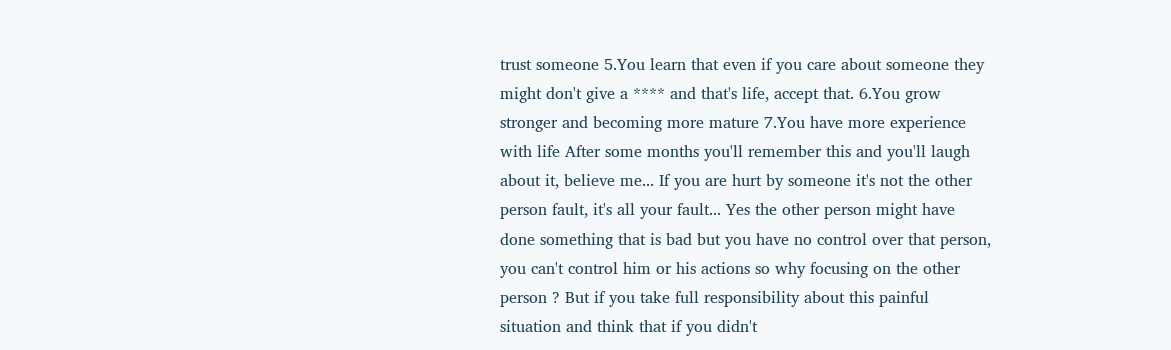trust someone 5.You learn that even if you care about someone they might don't give a **** and that's life, accept that. 6.You grow stronger and becoming more mature 7.You have more experience with life After some months you'll remember this and you'll laugh about it, believe me... If you are hurt by someone it's not the other person fault, it's all your fault... Yes the other person might have done something that is bad but you have no control over that person, you can't control him or his actions so why focusing on the other person ? But if you take full responsibility about this painful situation and think that if you didn't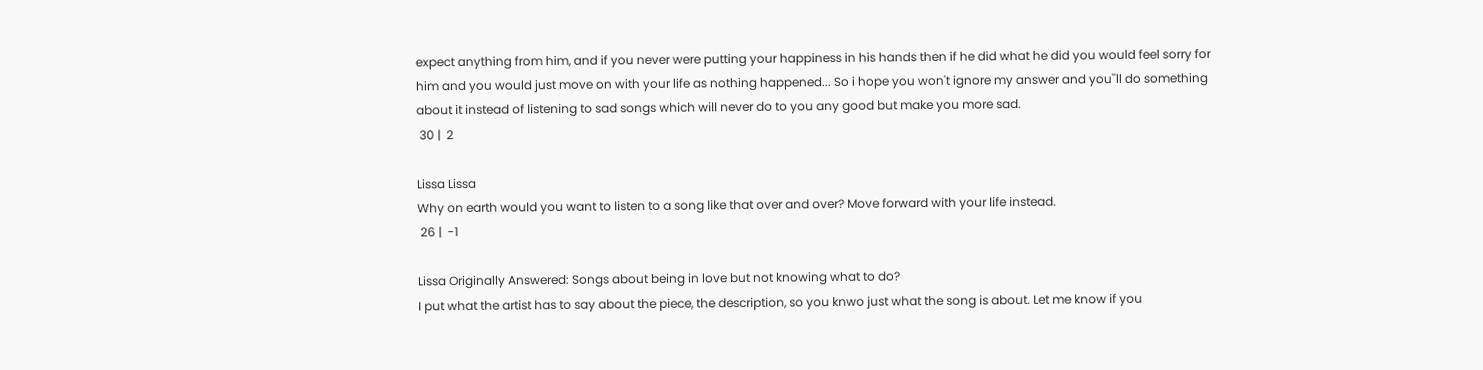expect anything from him, and if you never were putting your happiness in his hands then if he did what he did you would feel sorry for him and you would just move on with your life as nothing happened... So i hope you won't ignore my answer and you''ll do something about it instead of listening to sad songs which will never do to you any good but make you more sad.
 30 |  2

Lissa Lissa
Why on earth would you want to listen to a song like that over and over? Move forward with your life instead.
 26 |  -1

Lissa Originally Answered: Songs about being in love but not knowing what to do?
I put what the artist has to say about the piece, the description, so you knwo just what the song is about. Let me know if you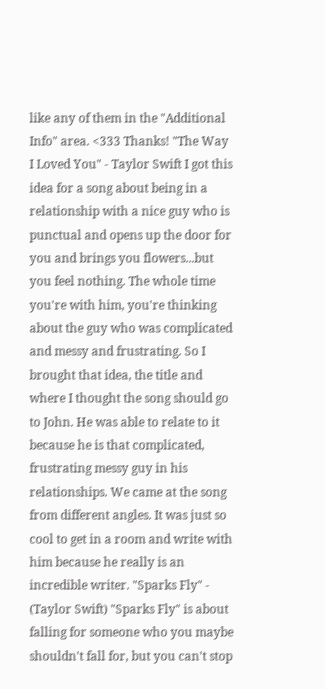like any of them in the "Additional Info" area. <333 Thanks! "The Way I Loved You" - Taylor Swift I got this idea for a song about being in a relationship with a nice guy who is punctual and opens up the door for you and brings you flowers...but you feel nothing. The whole time you're with him, you're thinking about the guy who was complicated and messy and frustrating. So I brought that idea, the title and where I thought the song should go to John. He was able to relate to it because he is that complicated, frustrating messy guy in his relationships. We came at the song from different angles. It was just so cool to get in a room and write with him because he really is an incredible writer. "Sparks Fly" - (Taylor Swift) "Sparks Fly" is about falling for someone who you maybe shouldn't fall for, but you can't stop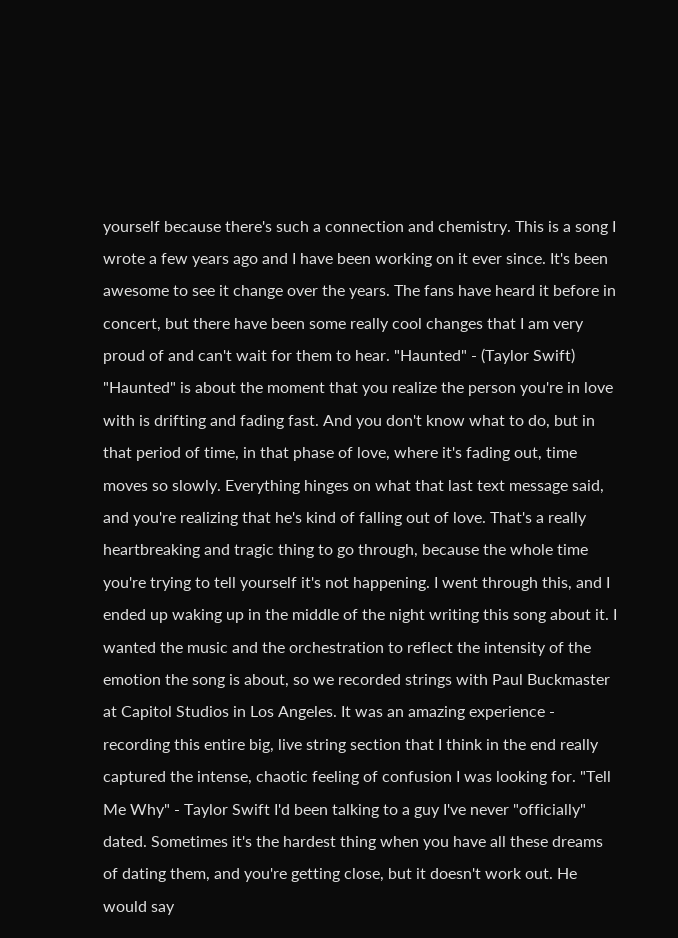yourself because there's such a connection and chemistry. This is a song I wrote a few years ago and I have been working on it ever since. It's been awesome to see it change over the years. The fans have heard it before in concert, but there have been some really cool changes that I am very proud of and can't wait for them to hear. "Haunted" - (Taylor Swift) "Haunted" is about the moment that you realize the person you're in love with is drifting and fading fast. And you don't know what to do, but in that period of time, in that phase of love, where it's fading out, time moves so slowly. Everything hinges on what that last text message said, and you're realizing that he's kind of falling out of love. That's a really heartbreaking and tragic thing to go through, because the whole time you're trying to tell yourself it's not happening. I went through this, and I ended up waking up in the middle of the night writing this song about it. I wanted the music and the orchestration to reflect the intensity of the emotion the song is about, so we recorded strings with Paul Buckmaster at Capitol Studios in Los Angeles. It was an amazing experience - recording this entire big, live string section that I think in the end really captured the intense, chaotic feeling of confusion I was looking for. "Tell Me Why" - Taylor Swift I'd been talking to a guy I've never "officially" dated. Sometimes it's the hardest thing when you have all these dreams of dating them, and you're getting close, but it doesn't work out. He would say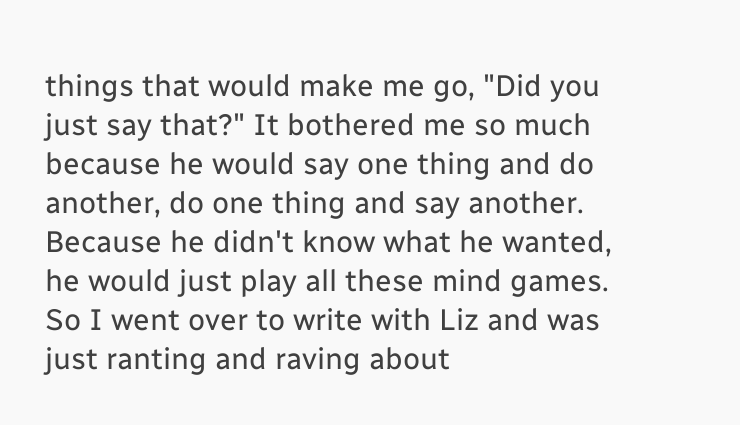things that would make me go, "Did you just say that?" It bothered me so much because he would say one thing and do another, do one thing and say another. Because he didn't know what he wanted, he would just play all these mind games. So I went over to write with Liz and was just ranting and raving about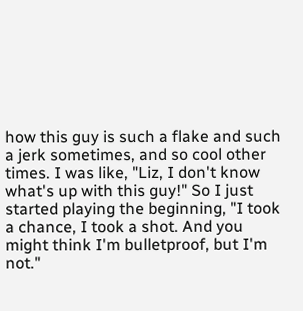how this guy is such a flake and such a jerk sometimes, and so cool other times. I was like, "Liz, I don't know what's up with this guy!" So I just started playing the beginning, "I took a chance, I took a shot. And you might think I'm bulletproof, but I'm not."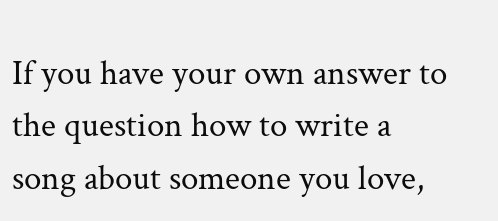If you have your own answer to the question how to write a song about someone you love,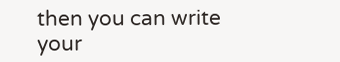then you can write your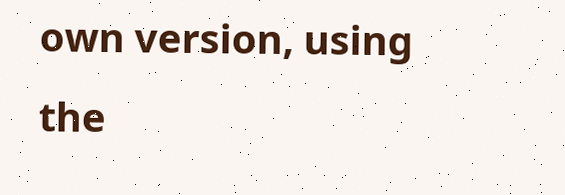own version, using the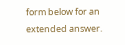form below for an extended answer.